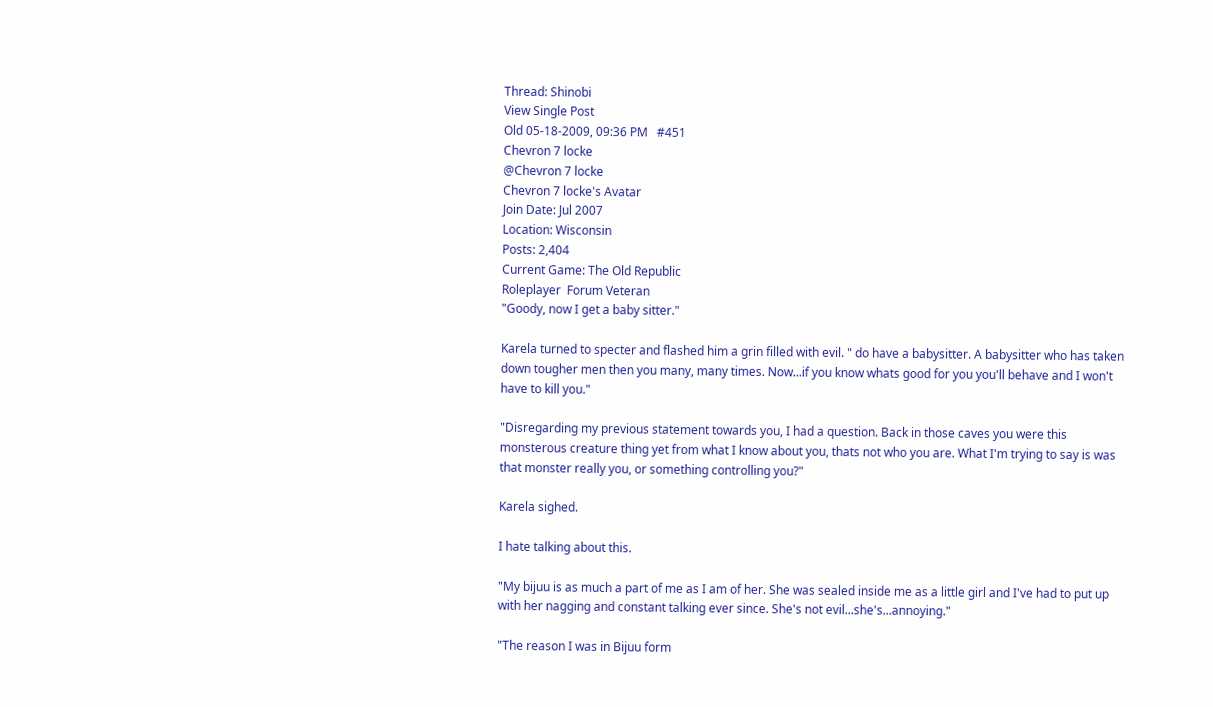Thread: Shinobi
View Single Post
Old 05-18-2009, 09:36 PM   #451
Chevron 7 locke
@Chevron 7 locke
Chevron 7 locke's Avatar
Join Date: Jul 2007
Location: Wisconsin
Posts: 2,404
Current Game: The Old Republic
Roleplayer  Forum Veteran
"Goody, now I get a baby sitter."

Karela turned to specter and flashed him a grin filled with evil. " do have a babysitter. A babysitter who has taken down tougher men then you many, many times. Now...if you know whats good for you you'll behave and I won't have to kill you."

"Disregarding my previous statement towards you, I had a question. Back in those caves you were this monsterous creature thing yet from what I know about you, thats not who you are. What I'm trying to say is was that monster really you, or something controlling you?"

Karela sighed.

I hate talking about this.

"My bijuu is as much a part of me as I am of her. She was sealed inside me as a little girl and I've had to put up with her nagging and constant talking ever since. She's not evil...she's...annoying."

"The reason I was in Bijuu form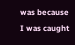was because I was caught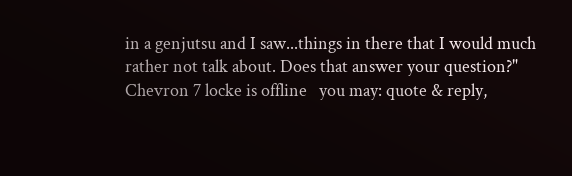in a genjutsu and I saw...things in there that I would much rather not talk about. Does that answer your question?"
Chevron 7 locke is offline   you may: quote & reply,